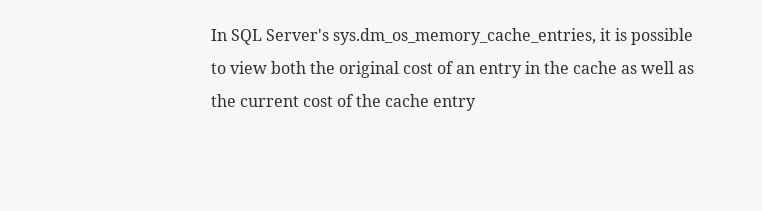In SQL Server's sys.dm_os_memory_cache_entries, it is possible to view both the original cost of an entry in the cache as well as the current cost of the cache entry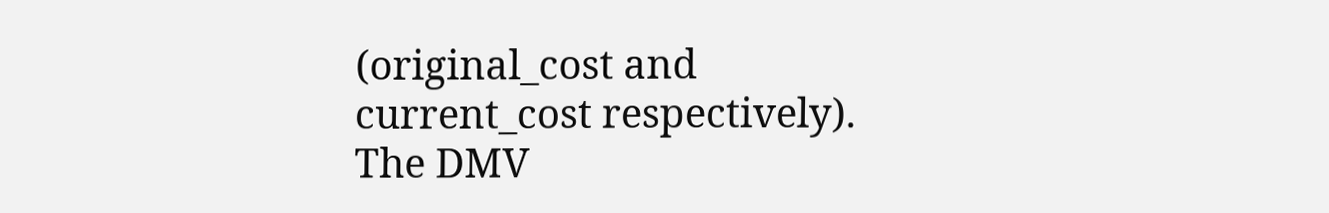(original_cost and current_cost respectively). The DMV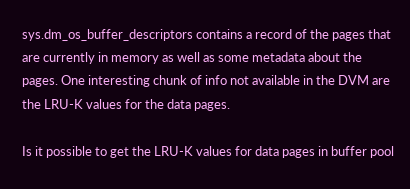sys.dm_os_buffer_descriptors contains a record of the pages that are currently in memory as well as some metadata about the pages. One interesting chunk of info not available in the DVM are the LRU-K values for the data pages.

Is it possible to get the LRU-K values for data pages in buffer pool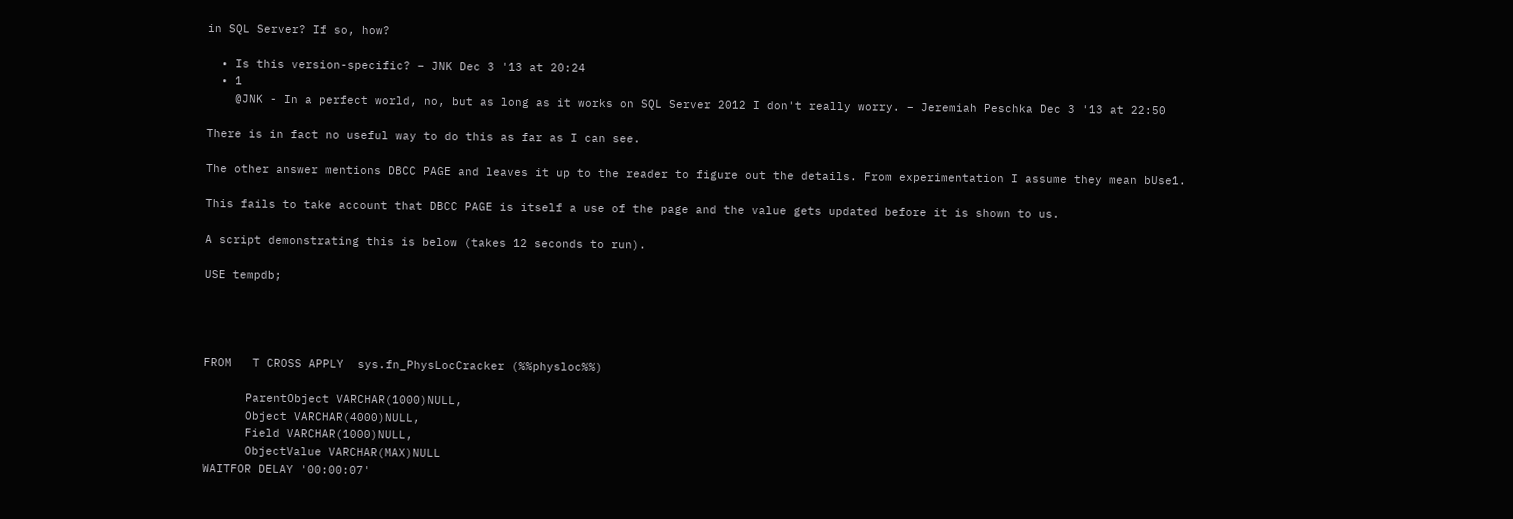in SQL Server? If so, how?

  • Is this version-specific? – JNK Dec 3 '13 at 20:24
  • 1
    @JNK - In a perfect world, no, but as long as it works on SQL Server 2012 I don't really worry. – Jeremiah Peschka Dec 3 '13 at 22:50

There is in fact no useful way to do this as far as I can see.

The other answer mentions DBCC PAGE and leaves it up to the reader to figure out the details. From experimentation I assume they mean bUse1.

This fails to take account that DBCC PAGE is itself a use of the page and the value gets updated before it is shown to us.

A script demonstrating this is below (takes 12 seconds to run).

USE tempdb;




FROM   T CROSS APPLY  sys.fn_PhysLocCracker (%%physloc%%)

      ParentObject VARCHAR(1000)NULL,
      Object VARCHAR(4000)NULL,
      Field VARCHAR(1000)NULL,
      ObjectValue VARCHAR(MAX)NULL
WAITFOR DELAY '00:00:07'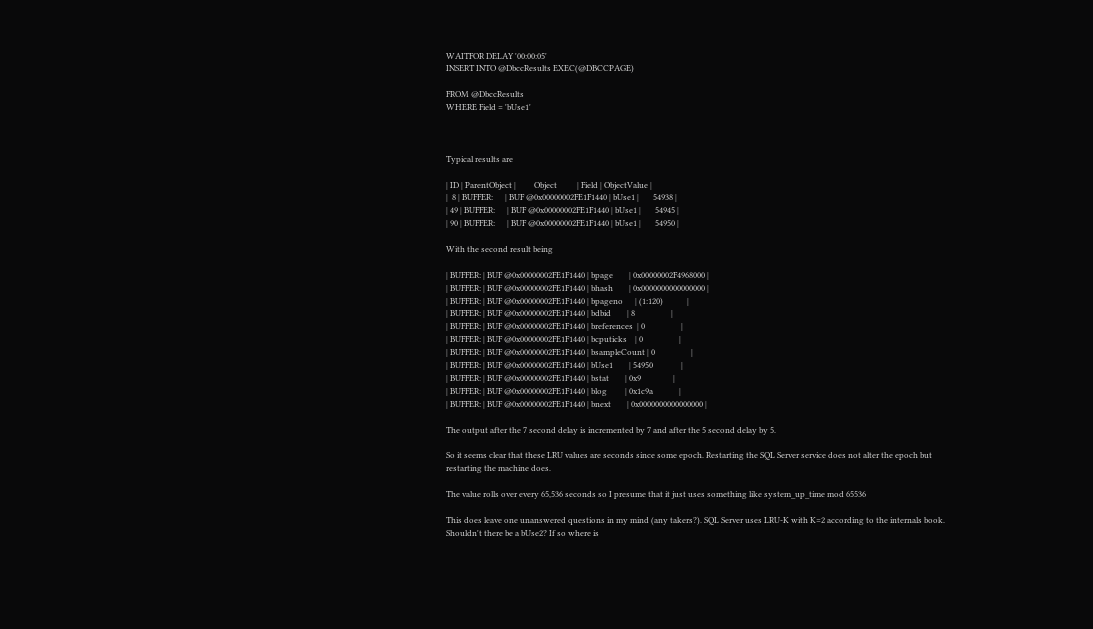WAITFOR DELAY '00:00:05'
INSERT INTO @DbccResults EXEC(@DBCCPAGE)

FROM @DbccResults
WHERE Field = 'bUse1'



Typical results are

| ID | ParentObject |         Object          | Field | ObjectValue |
|  8 | BUFFER:      | BUF @0x00000002FE1F1440 | bUse1 |       54938 |
| 49 | BUFFER:      | BUF @0x00000002FE1F1440 | bUse1 |       54945 |
| 90 | BUFFER:      | BUF @0x00000002FE1F1440 | bUse1 |       54950 |

With the second result being

| BUFFER: | BUF @0x00000002FE1F1440 | bpage        | 0x00000002F4968000 |
| BUFFER: | BUF @0x00000002FE1F1440 | bhash        | 0x0000000000000000 |
| BUFFER: | BUF @0x00000002FE1F1440 | bpageno      | (1:120)            |
| BUFFER: | BUF @0x00000002FE1F1440 | bdbid        | 8                  |
| BUFFER: | BUF @0x00000002FE1F1440 | breferences  | 0                  |
| BUFFER: | BUF @0x00000002FE1F1440 | bcputicks    | 0                  |
| BUFFER: | BUF @0x00000002FE1F1440 | bsampleCount | 0                  |
| BUFFER: | BUF @0x00000002FE1F1440 | bUse1        | 54950              |
| BUFFER: | BUF @0x00000002FE1F1440 | bstat        | 0x9                |
| BUFFER: | BUF @0x00000002FE1F1440 | blog         | 0x1c9a             |
| BUFFER: | BUF @0x00000002FE1F1440 | bnext        | 0x0000000000000000 |

The output after the 7 second delay is incremented by 7 and after the 5 second delay by 5.

So it seems clear that these LRU values are seconds since some epoch. Restarting the SQL Server service does not alter the epoch but restarting the machine does.

The value rolls over every 65,536 seconds so I presume that it just uses something like system_up_time mod 65536

This does leave one unanswered questions in my mind (any takers?). SQL Server uses LRU-K with K=2 according to the internals book. Shouldn't there be a bUse2? If so where is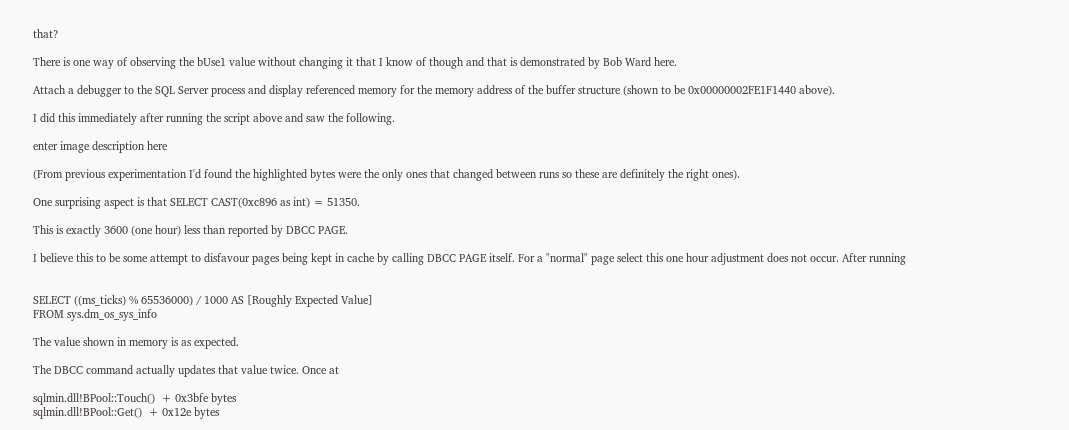that?

There is one way of observing the bUse1 value without changing it that I know of though and that is demonstrated by Bob Ward here.

Attach a debugger to the SQL Server process and display referenced memory for the memory address of the buffer structure (shown to be 0x00000002FE1F1440 above).

I did this immediately after running the script above and saw the following.

enter image description here

(From previous experimentation I'd found the highlighted bytes were the only ones that changed between runs so these are definitely the right ones).

One surprising aspect is that SELECT CAST(0xc896 as int) = 51350.

This is exactly 3600 (one hour) less than reported by DBCC PAGE.

I believe this to be some attempt to disfavour pages being kept in cache by calling DBCC PAGE itself. For a "normal" page select this one hour adjustment does not occur. After running


SELECT ((ms_ticks) % 65536000) / 1000 AS [Roughly Expected Value]
FROM sys.dm_os_sys_info

The value shown in memory is as expected.

The DBCC command actually updates that value twice. Once at

sqlmin.dll!BPool::Touch()  + 0x3bfe bytes
sqlmin.dll!BPool::Get()  + 0x12e bytes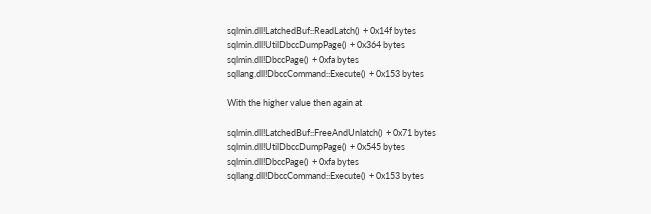sqlmin.dll!LatchedBuf::ReadLatch()  + 0x14f bytes
sqlmin.dll!UtilDbccDumpPage()  + 0x364 bytes
sqlmin.dll!DbccPage()  + 0xfa bytes
sqllang.dll!DbccCommand::Execute()  + 0x153 bytes

With the higher value then again at

sqlmin.dll!LatchedBuf::FreeAndUnlatch()  + 0x71 bytes
sqlmin.dll!UtilDbccDumpPage()  + 0x545 bytes
sqlmin.dll!DbccPage()  + 0xfa bytes
sqllang.dll!DbccCommand::Execute()  + 0x153 bytes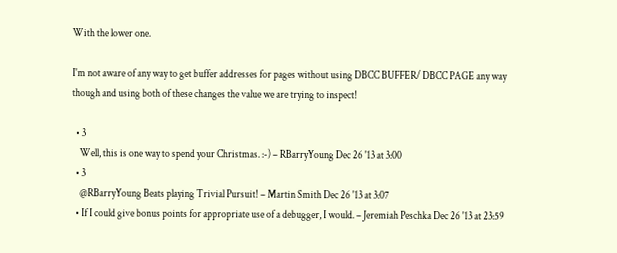With the lower one.

I'm not aware of any way to get buffer addresses for pages without using DBCC BUFFER/ DBCC PAGE any way though and using both of these changes the value we are trying to inspect!

  • 3
    Well, this is one way to spend your Christmas. :-) – RBarryYoung Dec 26 '13 at 3:00
  • 3
    @RBarryYoung Beats playing Trivial Pursuit! – Martin Smith Dec 26 '13 at 3:07
  • If I could give bonus points for appropriate use of a debugger, I would. – Jeremiah Peschka Dec 26 '13 at 23:59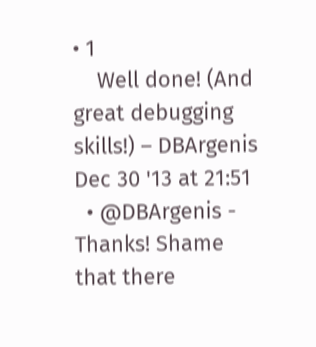• 1
    Well done! (And great debugging skills!) – DBArgenis Dec 30 '13 at 21:51
  • @DBArgenis - Thanks! Shame that there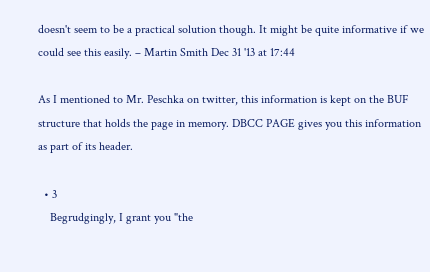doesn't seem to be a practical solution though. It might be quite informative if we could see this easily. – Martin Smith Dec 31 '13 at 17:44

As I mentioned to Mr. Peschka on twitter, this information is kept on the BUF structure that holds the page in memory. DBCC PAGE gives you this information as part of its header.

  • 3
    Begrudgingly, I grant you "the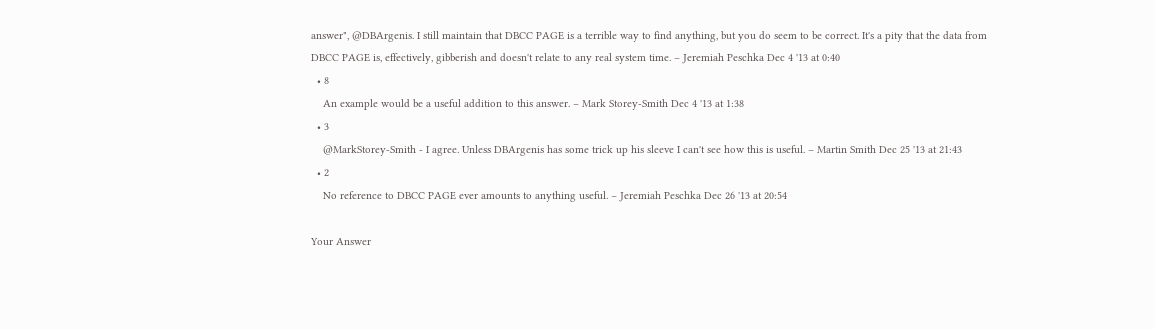answer", @DBArgenis. I still maintain that DBCC PAGE is a terrible way to find anything, but you do seem to be correct. It's a pity that the data from DBCC PAGE is, effectively, gibberish and doesn't relate to any real system time. – Jeremiah Peschka Dec 4 '13 at 0:40
  • 8
    An example would be a useful addition to this answer. – Mark Storey-Smith Dec 4 '13 at 1:38
  • 3
    @MarkStorey-Smith - I agree. Unless DBArgenis has some trick up his sleeve I can't see how this is useful. – Martin Smith Dec 25 '13 at 21:43
  • 2
    No reference to DBCC PAGE ever amounts to anything useful. – Jeremiah Peschka Dec 26 '13 at 20:54

Your Answer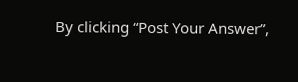By clicking “Post Your Answer”,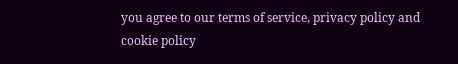you agree to our terms of service, privacy policy and cookie policy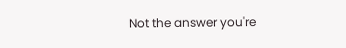Not the answer you're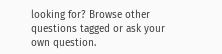looking for? Browse other questions tagged or ask your own question.